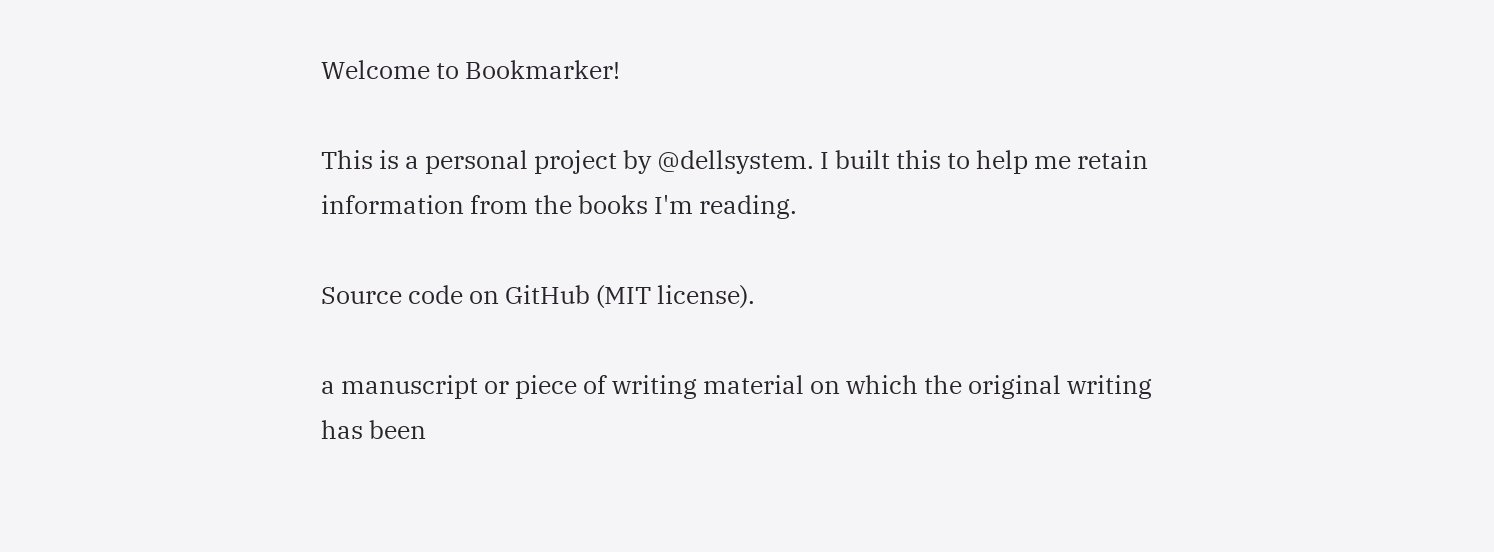Welcome to Bookmarker!

This is a personal project by @dellsystem. I built this to help me retain information from the books I'm reading.

Source code on GitHub (MIT license).

a manuscript or piece of writing material on which the original writing has been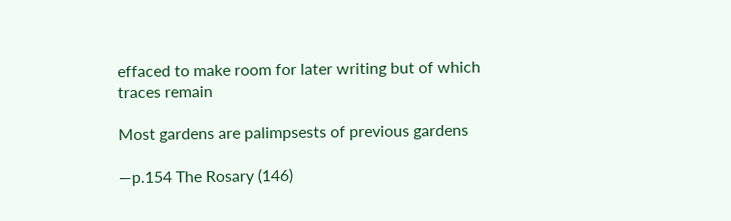effaced to make room for later writing but of which traces remain

Most gardens are palimpsests of previous gardens

—p.154 The Rosary (146)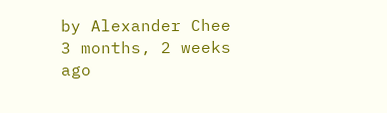by Alexander Chee
3 months, 2 weeks ago